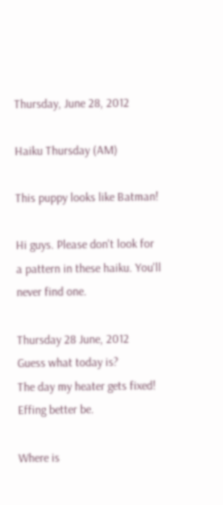Thursday, June 28, 2012

Haiku Thursday (AM)

This puppy looks like Batman!

Hi guys. Please don't look for a pattern in these haiku. You'll never find one.

Thursday 28 June, 2012
Guess what today is?
The day my heater gets fixed!
Effing better be.

Where is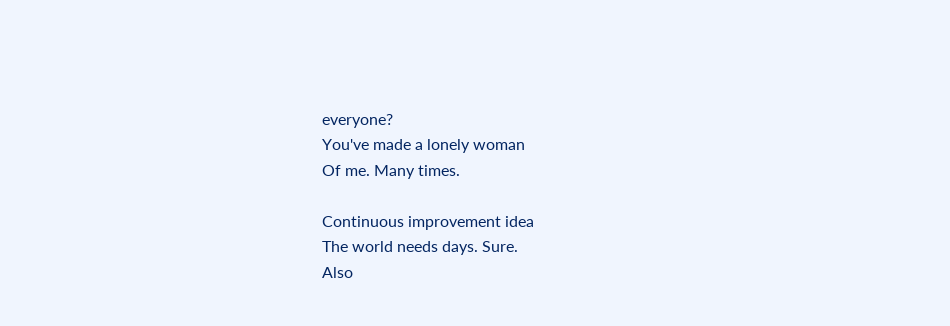everyone?
You've made a lonely woman
Of me. Many times.

Continuous improvement idea
The world needs days. Sure.
Also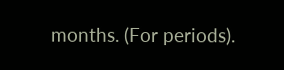months. (For periods).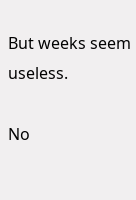But weeks seem useless.

No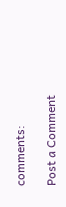comments:

Post a Comment